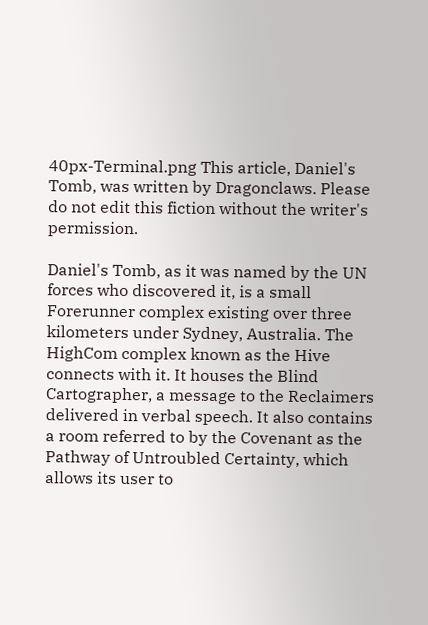40px-Terminal.png This article, Daniel's Tomb, was written by Dragonclaws. Please do not edit this fiction without the writer's permission.

Daniel's Tomb, as it was named by the UN forces who discovered it, is a small Forerunner complex existing over three kilometers under Sydney, Australia. The HighCom complex known as the Hive connects with it. It houses the Blind Cartographer, a message to the Reclaimers delivered in verbal speech. It also contains a room referred to by the Covenant as the Pathway of Untroubled Certainty, which allows its user to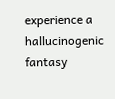experience a hallucinogenic fantasy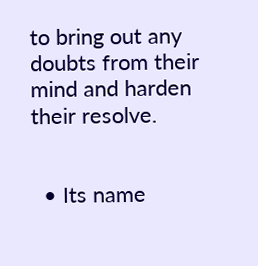to bring out any doubts from their mind and harden their resolve.


  • Its name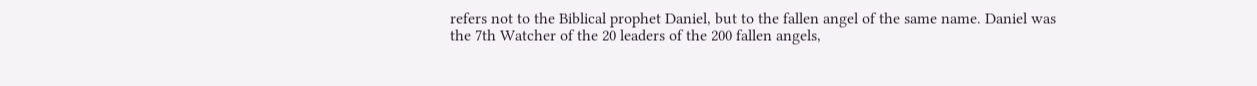refers not to the Biblical prophet Daniel, but to the fallen angel of the same name. Daniel was the 7th Watcher of the 20 leaders of the 200 fallen angels,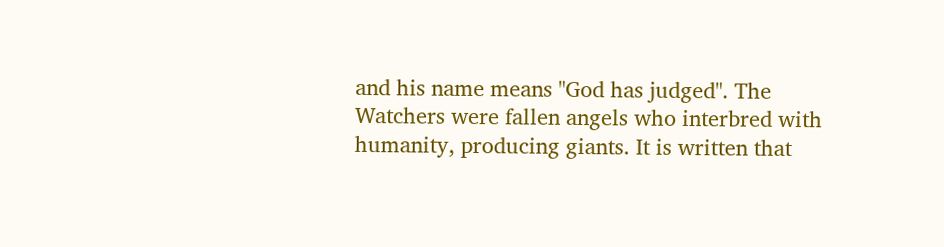and his name means "God has judged". The Watchers were fallen angels who interbred with humanity, producing giants. It is written that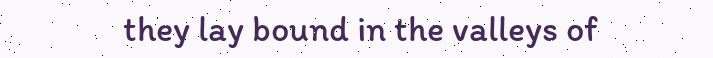they lay bound in the valleys of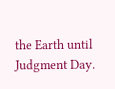the Earth until Judgment Day.